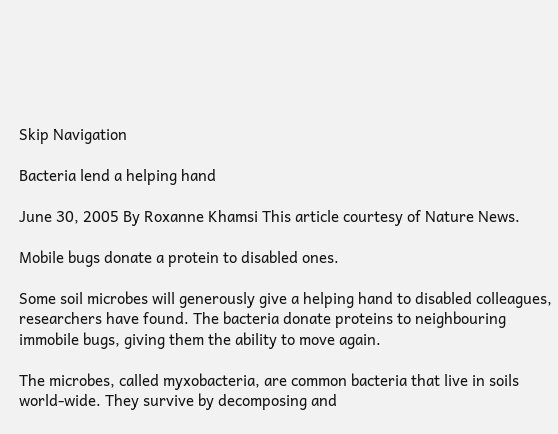Skip Navigation

Bacteria lend a helping hand

June 30, 2005 By Roxanne Khamsi This article courtesy of Nature News.

Mobile bugs donate a protein to disabled ones.

Some soil microbes will generously give a helping hand to disabled colleagues, researchers have found. The bacteria donate proteins to neighbouring immobile bugs, giving them the ability to move again.

The microbes, called myxobacteria, are common bacteria that live in soils world-wide. They survive by decomposing and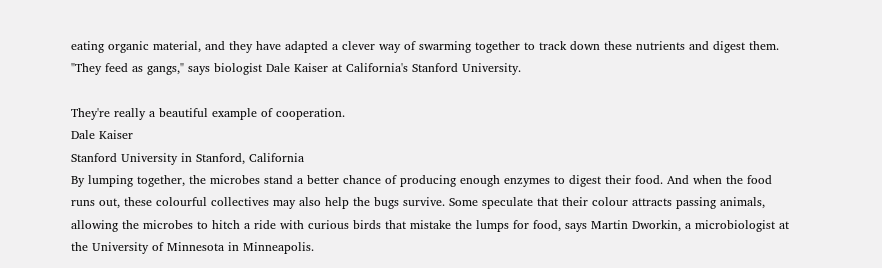eating organic material, and they have adapted a clever way of swarming together to track down these nutrients and digest them. "They feed as gangs," says biologist Dale Kaiser at California's Stanford University.

They're really a beautiful example of cooperation.
Dale Kaiser
Stanford University in Stanford, California
By lumping together, the microbes stand a better chance of producing enough enzymes to digest their food. And when the food runs out, these colourful collectives may also help the bugs survive. Some speculate that their colour attracts passing animals, allowing the microbes to hitch a ride with curious birds that mistake the lumps for food, says Martin Dworkin, a microbiologist at the University of Minnesota in Minneapolis.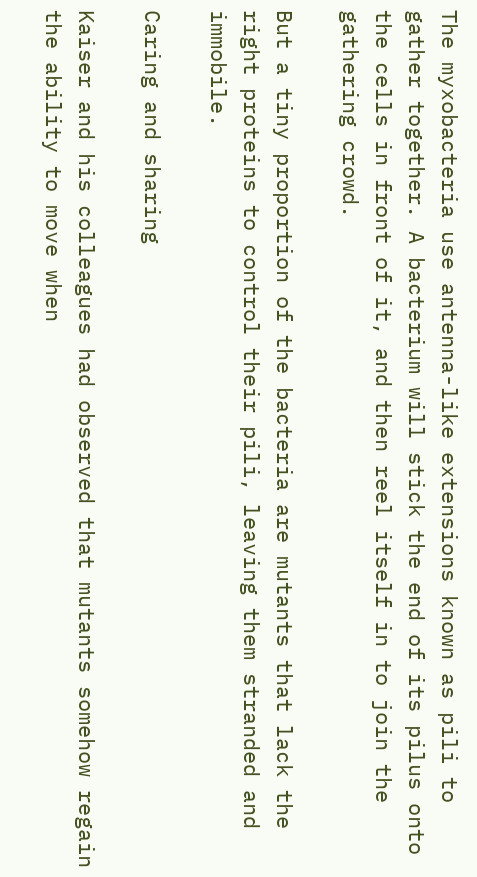The myxobacteria use antenna-like extensions known as pili to gather together. A bacterium will stick the end of its pilus onto the cells in front of it, and then reel itself in to join the gathering crowd.

But a tiny proportion of the bacteria are mutants that lack the right proteins to control their pili, leaving them stranded and immobile.

Caring and sharing

Kaiser and his colleagues had observed that mutants somehow regain the ability to move when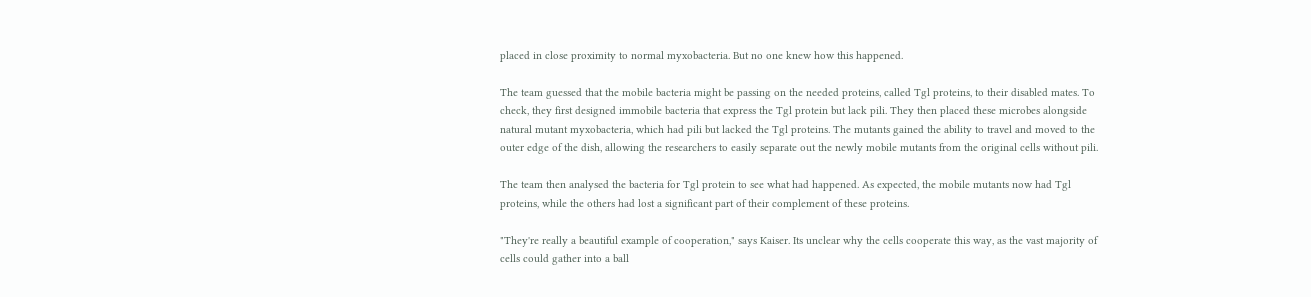placed in close proximity to normal myxobacteria. But no one knew how this happened.

The team guessed that the mobile bacteria might be passing on the needed proteins, called Tgl proteins, to their disabled mates. To check, they first designed immobile bacteria that express the Tgl protein but lack pili. They then placed these microbes alongside natural mutant myxobacteria, which had pili but lacked the Tgl proteins. The mutants gained the ability to travel and moved to the outer edge of the dish, allowing the researchers to easily separate out the newly mobile mutants from the original cells without pili.

The team then analysed the bacteria for Tgl protein to see what had happened. As expected, the mobile mutants now had Tgl proteins, while the others had lost a significant part of their complement of these proteins.

"They're really a beautiful example of cooperation," says Kaiser. Its unclear why the cells cooperate this way, as the vast majority of cells could gather into a ball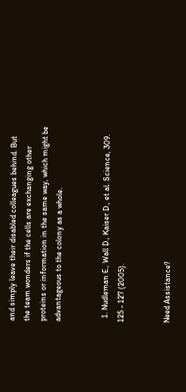and simply leave their disabled colleagues behind. But the team wonders if the cells are exchanging other proteins or information in the same way, which might be advantageous to the colony as a whole.


  1. Nudleman E., Wall D., Kaiser D., et al. Science, 309. 125 - 127 (2005).


Need Assistance?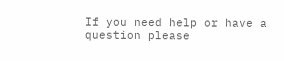If you need help or have a question please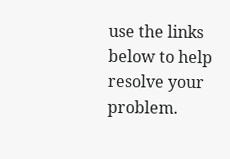use the links below to help resolve your problem.